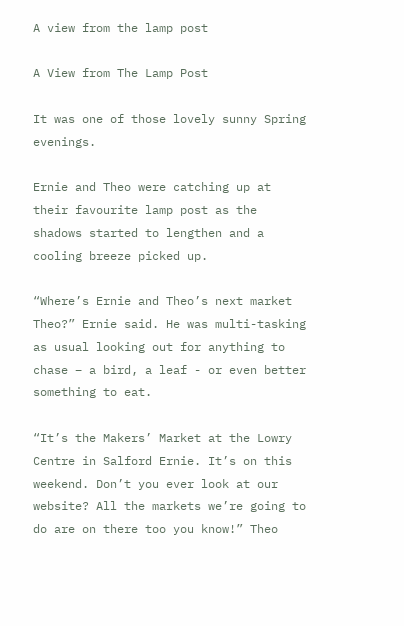A view from the lamp post

A View from The Lamp Post

It was one of those lovely sunny Spring evenings.

Ernie and Theo were catching up at their favourite lamp post as the shadows started to lengthen and a cooling breeze picked up.

“Where’s Ernie and Theo’s next market Theo?” Ernie said. He was multi-tasking as usual looking out for anything to chase – a bird, a leaf - or even better something to eat.

“It’s the Makers’ Market at the Lowry Centre in Salford Ernie. It’s on this weekend. Don’t you ever look at our website? All the markets we’re going to do are on there too you know!” Theo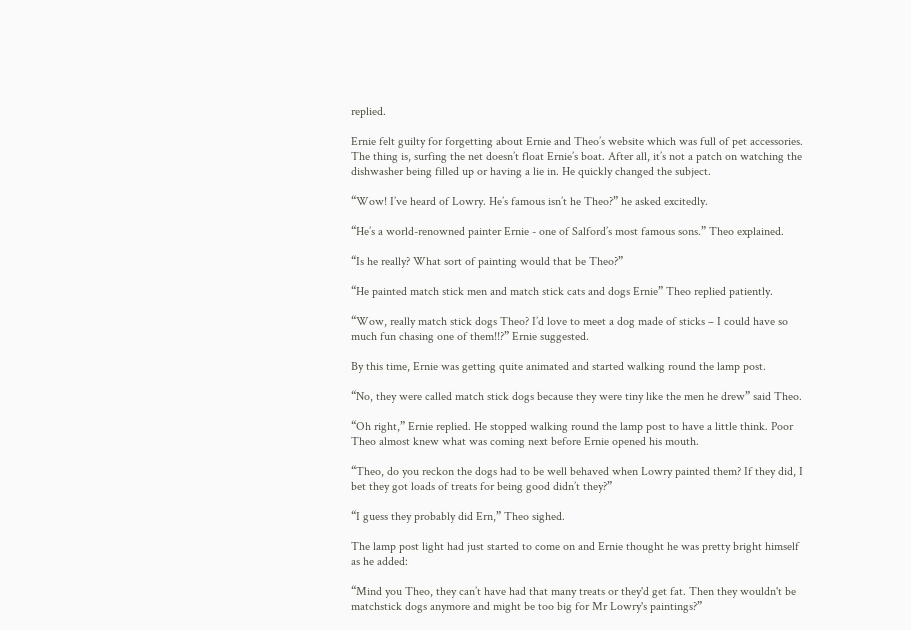replied.

Ernie felt guilty for forgetting about Ernie and Theo’s website which was full of pet accessories. The thing is, surfing the net doesn’t float Ernie’s boat. After all, it’s not a patch on watching the dishwasher being filled up or having a lie in. He quickly changed the subject.

“Wow! I’ve heard of Lowry. He’s famous isn’t he Theo?” he asked excitedly.

“He’s a world-renowned painter Ernie - one of Salford’s most famous sons.” Theo explained.

“Is he really? What sort of painting would that be Theo?”

“He painted match stick men and match stick cats and dogs Ernie” Theo replied patiently.

“Wow, really match stick dogs Theo? I’d love to meet a dog made of sticks – I could have so much fun chasing one of them!!?” Ernie suggested.

By this time, Ernie was getting quite animated and started walking round the lamp post.

“No, they were called match stick dogs because they were tiny like the men he drew” said Theo.

“Oh right,” Ernie replied. He stopped walking round the lamp post to have a little think. Poor Theo almost knew what was coming next before Ernie opened his mouth.

“Theo, do you reckon the dogs had to be well behaved when Lowry painted them? If they did, I bet they got loads of treats for being good didn’t they?”

“I guess they probably did Ern,” Theo sighed.

The lamp post light had just started to come on and Ernie thought he was pretty bright himself as he added:

“Mind you Theo, they can’t have had that many treats or they'd get fat. Then they wouldn't be matchstick dogs anymore and might be too big for Mr Lowry's paintings?”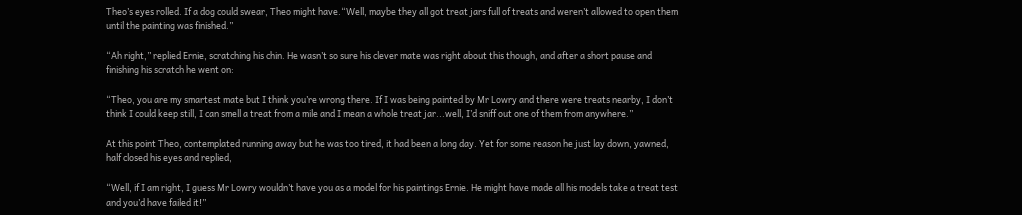Theo’s eyes rolled. If a dog could swear, Theo might have.“Well, maybe they all got treat jars full of treats and weren’t allowed to open them until the painting was finished.”

“Ah right,” replied Ernie, scratching his chin. He wasn’t so sure his clever mate was right about this though, and after a short pause and finishing his scratch he went on:

“Theo, you are my smartest mate but I think you’re wrong there. If I was being painted by Mr Lowry and there were treats nearby, I don’t think I could keep still, I can smell a treat from a mile and I mean a whole treat jar...well, I’d sniff out one of them from anywhere.”

At this point Theo, contemplated running away but he was too tired, it had been a long day. Yet for some reason he just lay down, yawned, half closed his eyes and replied,

“Well, if I am right, I guess Mr Lowry wouldn’t have you as a model for his paintings Ernie. He might have made all his models take a treat test and you’d have failed it!”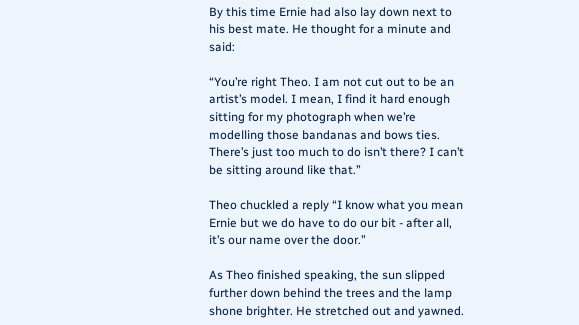By this time Ernie had also lay down next to his best mate. He thought for a minute and said:

“You’re right Theo. I am not cut out to be an artist’s model. I mean, I find it hard enough sitting for my photograph when we’re modelling those bandanas and bows ties. There’s just too much to do isn’t there? I can’t be sitting around like that.”

Theo chuckled a reply “I know what you mean Ernie but we do have to do our bit - after all, it’s our name over the door.”

As Theo finished speaking, the sun slipped further down behind the trees and the lamp shone brighter. He stretched out and yawned.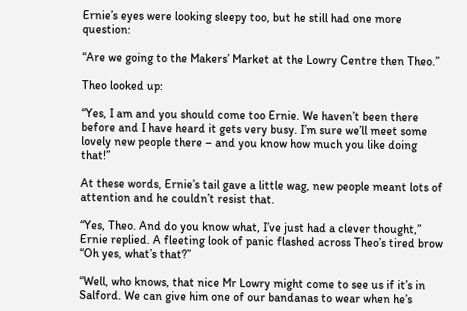Ernie’s eyes were looking sleepy too, but he still had one more question:

“Are we going to the Makers’ Market at the Lowry Centre then Theo.”

Theo looked up:

“Yes, I am and you should come too Ernie. We haven’t been there before and I have heard it gets very busy. I’m sure we’ll meet some lovely new people there – and you know how much you like doing that!”

At these words, Ernie’s tail gave a little wag, new people meant lots of attention and he couldn’t resist that.

“Yes, Theo. And do you know what, I’ve just had a clever thought,” Ernie replied. A fleeting look of panic flashed across Theo’s tired brow “Oh yes, what’s that?”

“Well, who knows, that nice Mr Lowry might come to see us if it’s in Salford. We can give him one of our bandanas to wear when he’s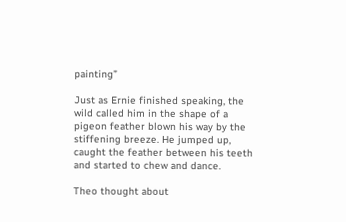painting”

Just as Ernie finished speaking, the wild called him in the shape of a pigeon feather blown his way by the stiffening breeze. He jumped up, caught the feather between his teeth and started to chew and dance.

Theo thought about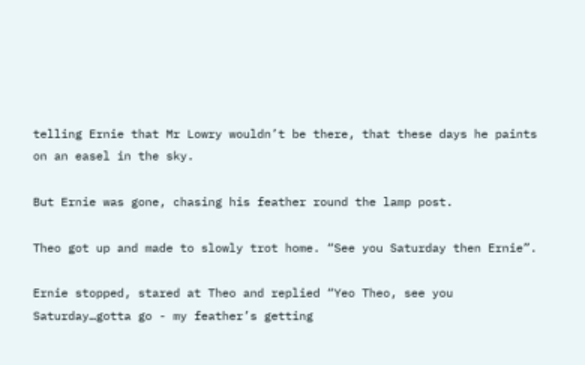telling Ernie that Mr Lowry wouldn’t be there, that these days he paints on an easel in the sky.

But Ernie was gone, chasing his feather round the lamp post.

Theo got up and made to slowly trot home. “See you Saturday then Ernie”.

Ernie stopped, stared at Theo and replied “Yeo Theo, see you Saturday…gotta go - my feather’s getting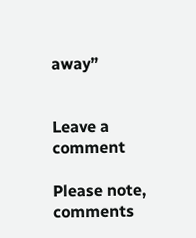away”


Leave a comment

Please note, comments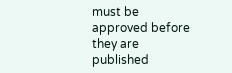must be approved before they are published